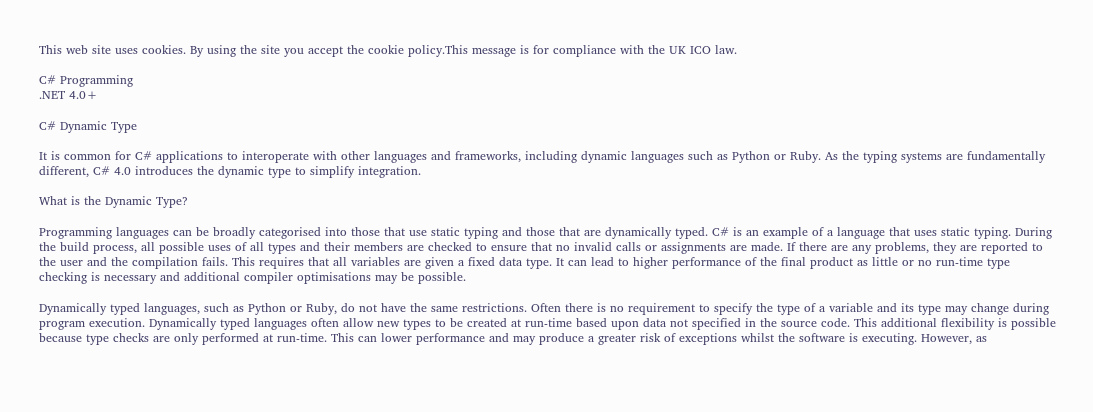This web site uses cookies. By using the site you accept the cookie policy.This message is for compliance with the UK ICO law.

C# Programming
.NET 4.0+

C# Dynamic Type

It is common for C# applications to interoperate with other languages and frameworks, including dynamic languages such as Python or Ruby. As the typing systems are fundamentally different, C# 4.0 introduces the dynamic type to simplify integration.

What is the Dynamic Type?

Programming languages can be broadly categorised into those that use static typing and those that are dynamically typed. C# is an example of a language that uses static typing. During the build process, all possible uses of all types and their members are checked to ensure that no invalid calls or assignments are made. If there are any problems, they are reported to the user and the compilation fails. This requires that all variables are given a fixed data type. It can lead to higher performance of the final product as little or no run-time type checking is necessary and additional compiler optimisations may be possible.

Dynamically typed languages, such as Python or Ruby, do not have the same restrictions. Often there is no requirement to specify the type of a variable and its type may change during program execution. Dynamically typed languages often allow new types to be created at run-time based upon data not specified in the source code. This additional flexibility is possible because type checks are only performed at run-time. This can lower performance and may produce a greater risk of exceptions whilst the software is executing. However, as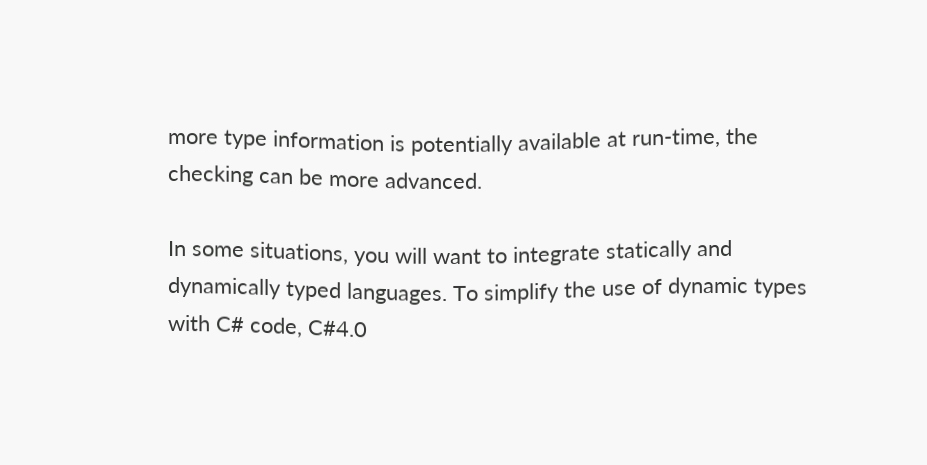more type information is potentially available at run-time, the checking can be more advanced.

In some situations, you will want to integrate statically and dynamically typed languages. To simplify the use of dynamic types with C# code, C#4.0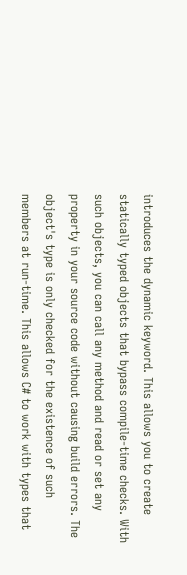introduces the dynamic keyword. This allows you to create statically typed objects that bypass compile-time checks. With such objects, you can call any method and read or set any property in your source code without causing build errors. The object's type is only checked for the existence of such members at run-time. This allows C# to work with types that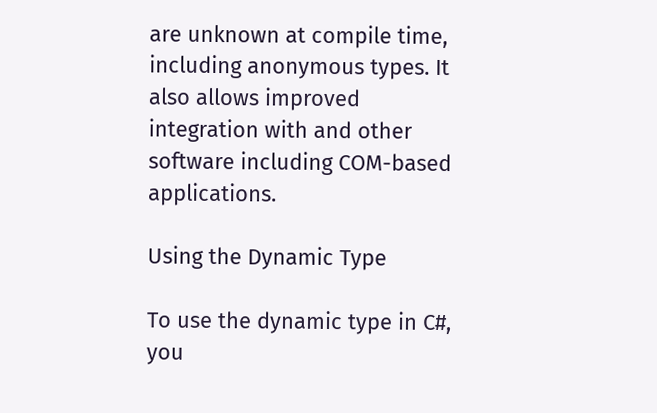are unknown at compile time, including anonymous types. It also allows improved integration with and other software including COM-based applications.

Using the Dynamic Type

To use the dynamic type in C#, you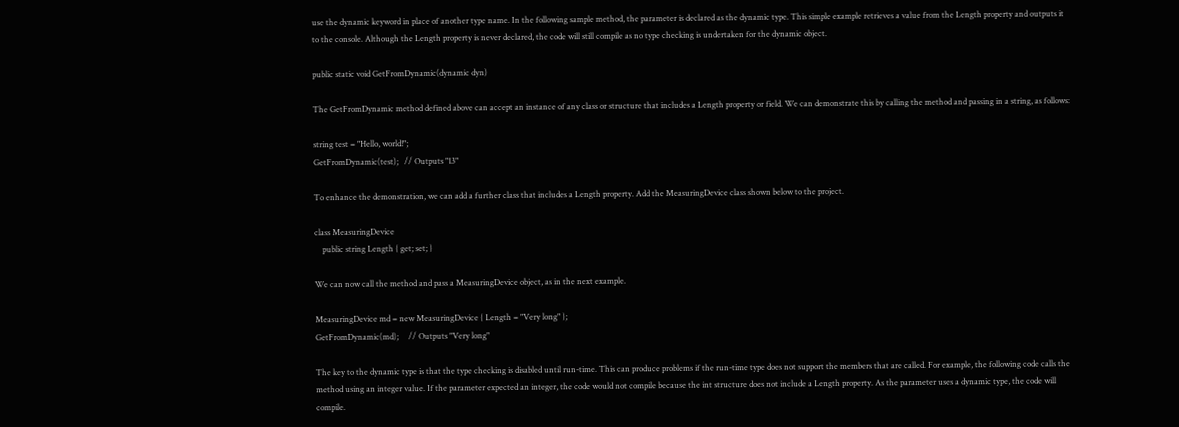use the dynamic keyword in place of another type name. In the following sample method, the parameter is declared as the dynamic type. This simple example retrieves a value from the Length property and outputs it to the console. Although the Length property is never declared, the code will still compile as no type checking is undertaken for the dynamic object.

public static void GetFromDynamic(dynamic dyn)

The GetFromDynamic method defined above can accept an instance of any class or structure that includes a Length property or field. We can demonstrate this by calling the method and passing in a string, as follows:

string test = "Hello, world!";
GetFromDynamic(test);   // Outputs "13"

To enhance the demonstration, we can add a further class that includes a Length property. Add the MeasuringDevice class shown below to the project.

class MeasuringDevice
    public string Length { get; set; }

We can now call the method and pass a MeasuringDevice object, as in the next example.

MeasuringDevice md = new MeasuringDevice { Length = "Very long" };
GetFromDynamic(md);     // Outputs "Very long"

The key to the dynamic type is that the type checking is disabled until run-time. This can produce problems if the run-time type does not support the members that are called. For example, the following code calls the method using an integer value. If the parameter expected an integer, the code would not compile because the int structure does not include a Length property. As the parameter uses a dynamic type, the code will compile.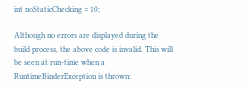int noStaticChecking = 10;

Although no errors are displayed during the build process, the above code is invalid. This will be seen at run-time when a RuntimeBinderException is thrown: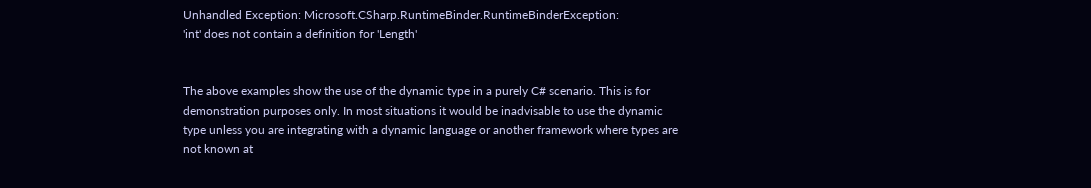Unhandled Exception: Microsoft.CSharp.RuntimeBinder.RuntimeBinderException:
'int' does not contain a definition for 'Length'


The above examples show the use of the dynamic type in a purely C# scenario. This is for demonstration purposes only. In most situations it would be inadvisable to use the dynamic type unless you are integrating with a dynamic language or another framework where types are not known at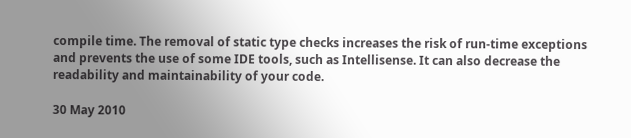compile time. The removal of static type checks increases the risk of run-time exceptions and prevents the use of some IDE tools, such as Intellisense. It can also decrease the readability and maintainability of your code.

30 May 2010